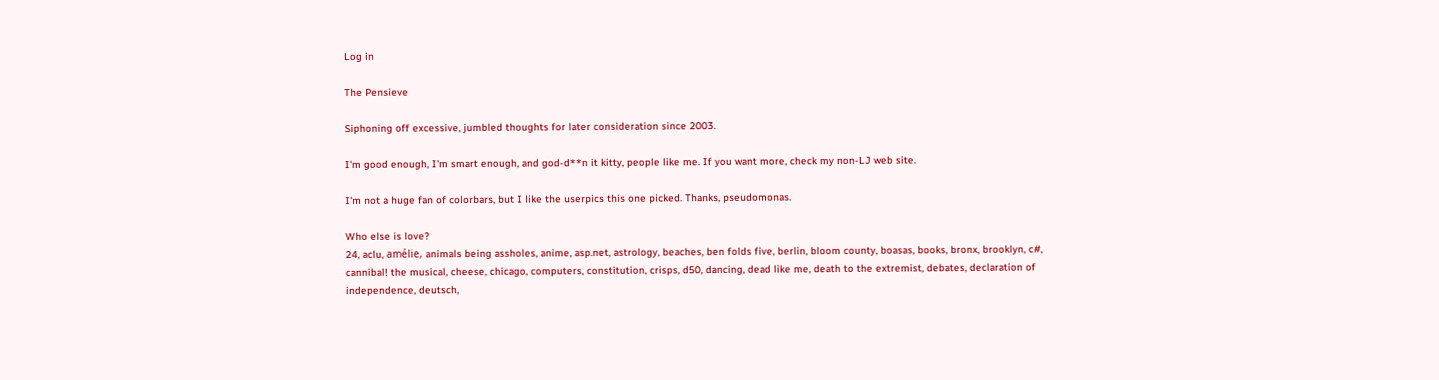Log in

The Pensieve

Siphoning off excessive, jumbled thoughts for later consideration since 2003.

I'm good enough, I'm smart enough, and god-d**n it kitty, people like me. If you want more, check my non-LJ web site.

I'm not a huge fan of colorbars, but I like the userpics this one picked. Thanks, pseudomonas.

Who else is love?
24, aclu, amélie, animals being assholes, anime, asp.net, astrology, beaches, ben folds five, berlin, bloom county, boasas, books, bronx, brooklyn, c#, cannibal! the musical, cheese, chicago, computers, constitution, crisps, d50, dancing, dead like me, death to the extremist, debates, declaration of independence, deutsch,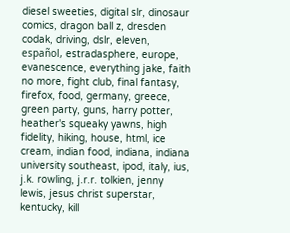diesel sweeties, digital slr, dinosaur comics, dragon ball z, dresden codak, driving, dslr, eleven, español, estradasphere, europe, evanescence, everything jake, faith no more, fight club, final fantasy, firefox, food, germany, greece, green party, guns, harry potter, heather's squeaky yawns, high fidelity, hiking, house, html, ice cream, indian food, indiana, indiana university southeast, ipod, italy, ius, j.k. rowling, j.r.r. tolkien, jenny lewis, jesus christ superstar, kentucky, kill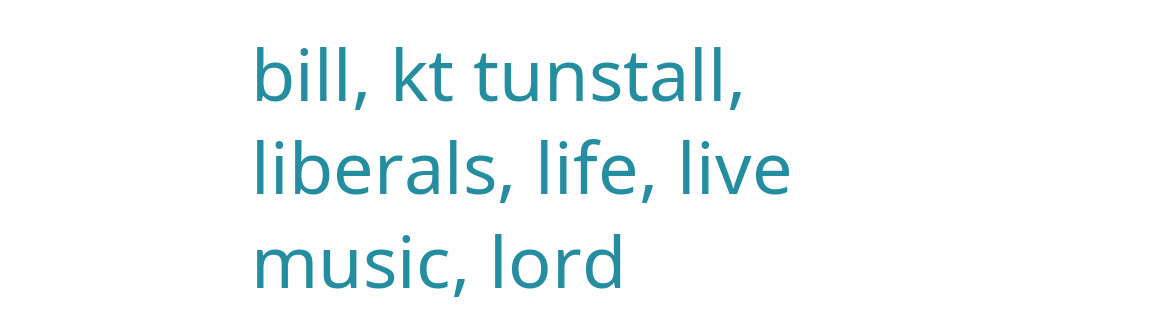bill, kt tunstall, liberals, life, live music, lord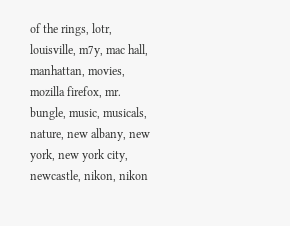of the rings, lotr, louisville, m7y, mac hall, manhattan, movies, mozilla firefox, mr. bungle, music, musicals, nature, new albany, new york, new york city, newcastle, nikon, nikon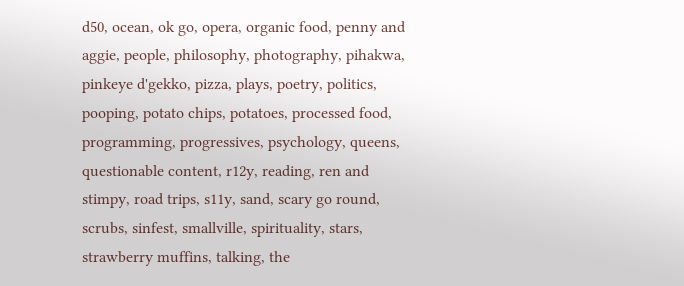d50, ocean, ok go, opera, organic food, penny and aggie, people, philosophy, photography, pihakwa, pinkeye d'gekko, pizza, plays, poetry, politics, pooping, potato chips, potatoes, processed food, programming, progressives, psychology, queens, questionable content, r12y, reading, ren and stimpy, road trips, s11y, sand, scary go round, scrubs, sinfest, smallville, spirituality, stars, strawberry muffins, talking, the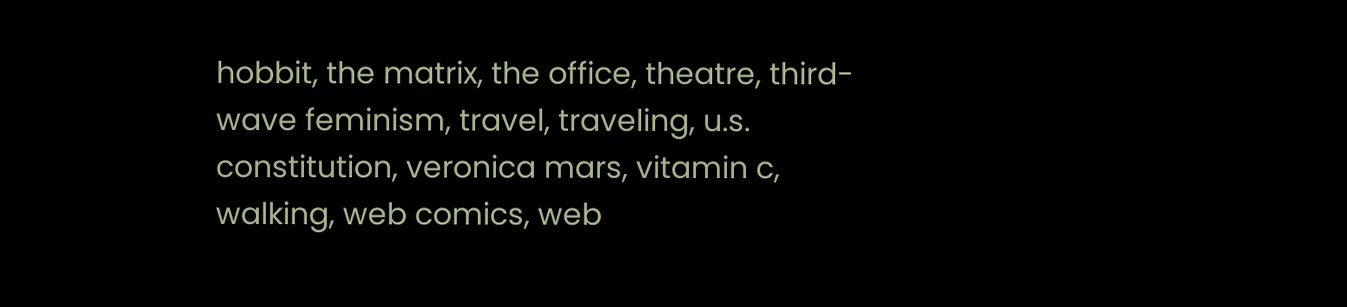hobbit, the matrix, the office, theatre, third-wave feminism, travel, traveling, u.s. constitution, veronica mars, vitamin c, walking, web comics, web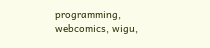programming, webcomics, wigu,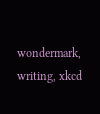wondermark, writing, xkcd